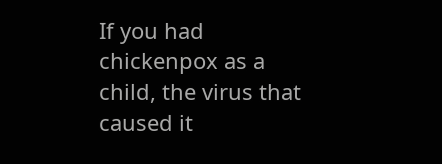If you had chickenpox as a child, the virus that caused it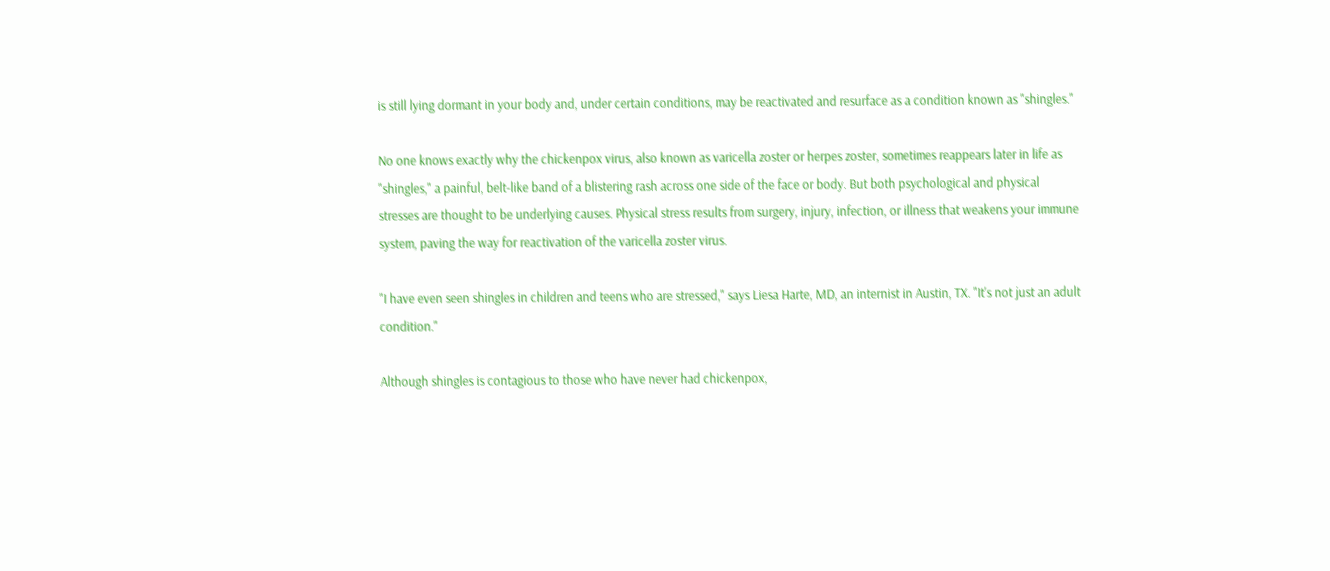is still lying dormant in your body and, under certain conditions, may be reactivated and resurface as a condition known as "shingles."

No one knows exactly why the chickenpox virus, also known as varicella zoster or herpes zoster, sometimes reappears later in life as "shingles," a painful, belt-like band of a blistering rash across one side of the face or body. But both psychological and physical stresses are thought to be underlying causes. Physical stress results from surgery, injury, infection, or illness that weakens your immune system, paving the way for reactivation of the varicella zoster virus.

"I have even seen shingles in children and teens who are stressed," says Liesa Harte, MD, an internist in Austin, TX. "It's not just an adult condition."

Although shingles is contagious to those who have never had chickenpox,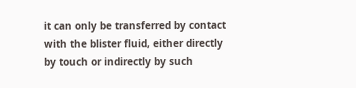it can only be transferred by contact with the blister fluid, either directly by touch or indirectly by such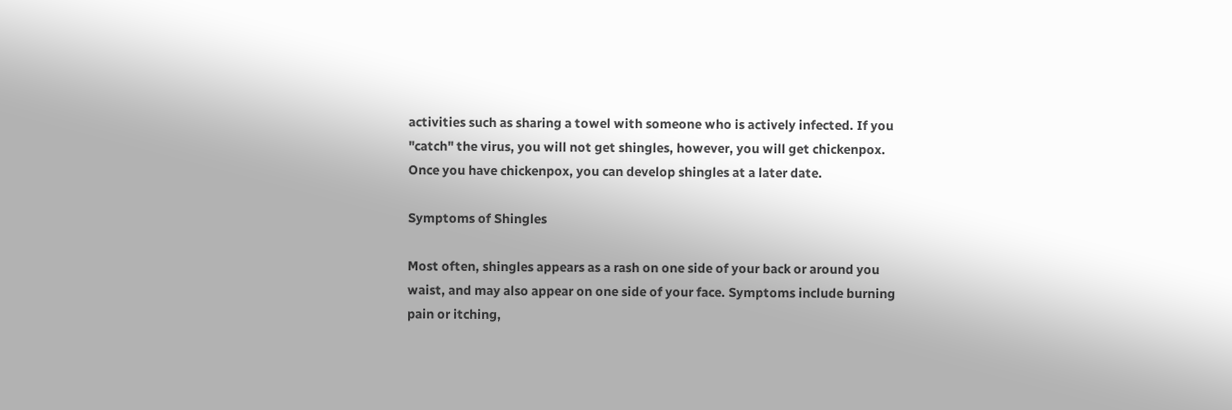activities such as sharing a towel with someone who is actively infected. If you "catch" the virus, you will not get shingles, however, you will get chickenpox. Once you have chickenpox, you can develop shingles at a later date.

Symptoms of Shingles

Most often, shingles appears as a rash on one side of your back or around you waist, and may also appear on one side of your face. Symptoms include burning pain or itching,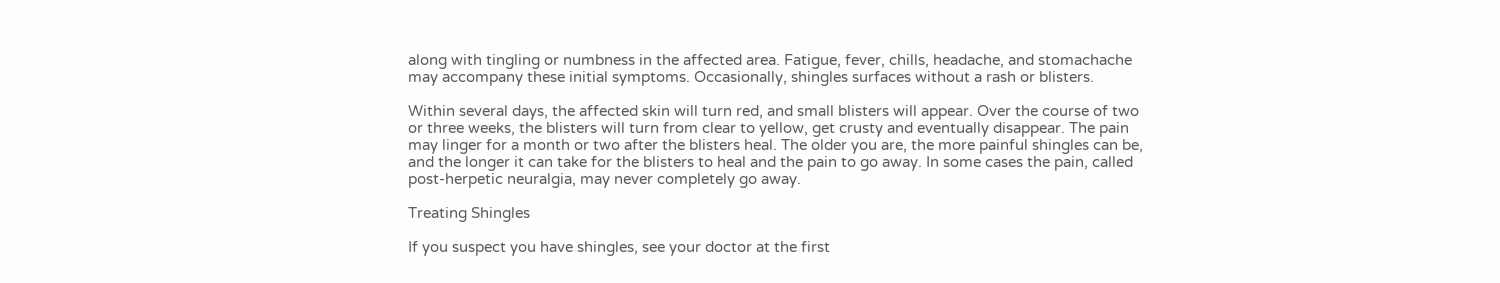along with tingling or numbness in the affected area. Fatigue, fever, chills, headache, and stomachache may accompany these initial symptoms. Occasionally, shingles surfaces without a rash or blisters.

Within several days, the affected skin will turn red, and small blisters will appear. Over the course of two or three weeks, the blisters will turn from clear to yellow, get crusty and eventually disappear. The pain may linger for a month or two after the blisters heal. The older you are, the more painful shingles can be, and the longer it can take for the blisters to heal and the pain to go away. In some cases the pain, called post-herpetic neuralgia, may never completely go away.

Treating Shingles

If you suspect you have shingles, see your doctor at the first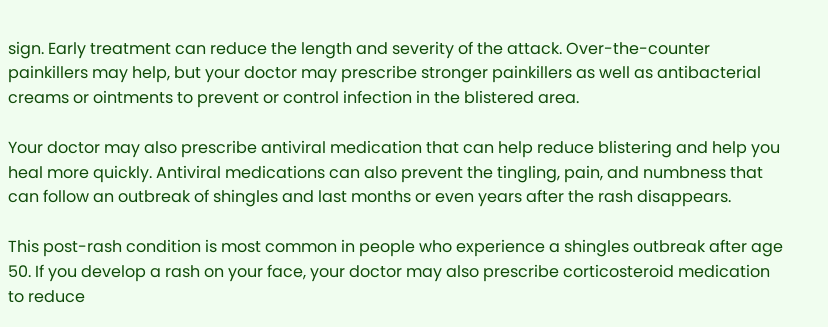sign. Early treatment can reduce the length and severity of the attack. Over-the-counter painkillers may help, but your doctor may prescribe stronger painkillers as well as antibacterial creams or ointments to prevent or control infection in the blistered area.

Your doctor may also prescribe antiviral medication that can help reduce blistering and help you heal more quickly. Antiviral medications can also prevent the tingling, pain, and numbness that can follow an outbreak of shingles and last months or even years after the rash disappears.

This post-rash condition is most common in people who experience a shingles outbreak after age 50. If you develop a rash on your face, your doctor may also prescribe corticosteroid medication to reduce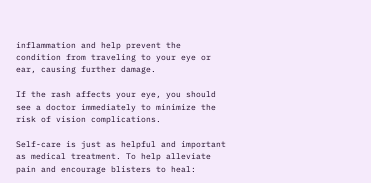inflammation and help prevent the condition from traveling to your eye or ear, causing further damage.

If the rash affects your eye, you should see a doctor immediately to minimize the risk of vision complications.

Self-care is just as helpful and important as medical treatment. To help alleviate pain and encourage blisters to heal: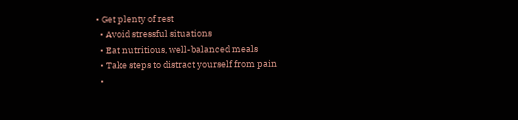• Get plenty of rest
  • Avoid stressful situations
  • Eat nutritious, well-balanced meals
  • Take steps to distract yourself from pain
  •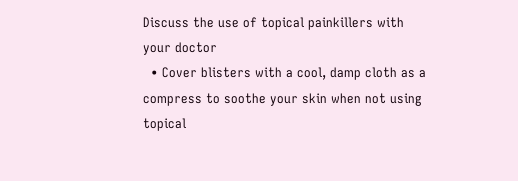Discuss the use of topical painkillers with your doctor
  • Cover blisters with a cool, damp cloth as a compress to soothe your skin when not using topical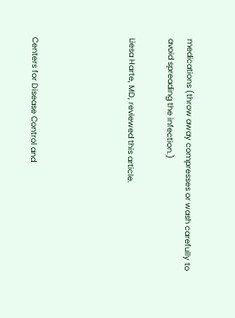medications (throw away compresses or wash carefully to avoid spreading the infection.)

Liesa Harte, MD, reviewed this article.




Centers for Disease Control and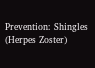Prevention: Shingles (Herpes Zoster)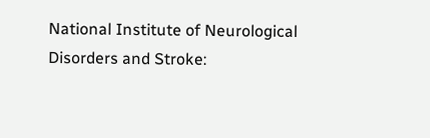National Institute of Neurological Disorders and Stroke: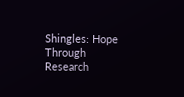Shingles: Hope Through Research